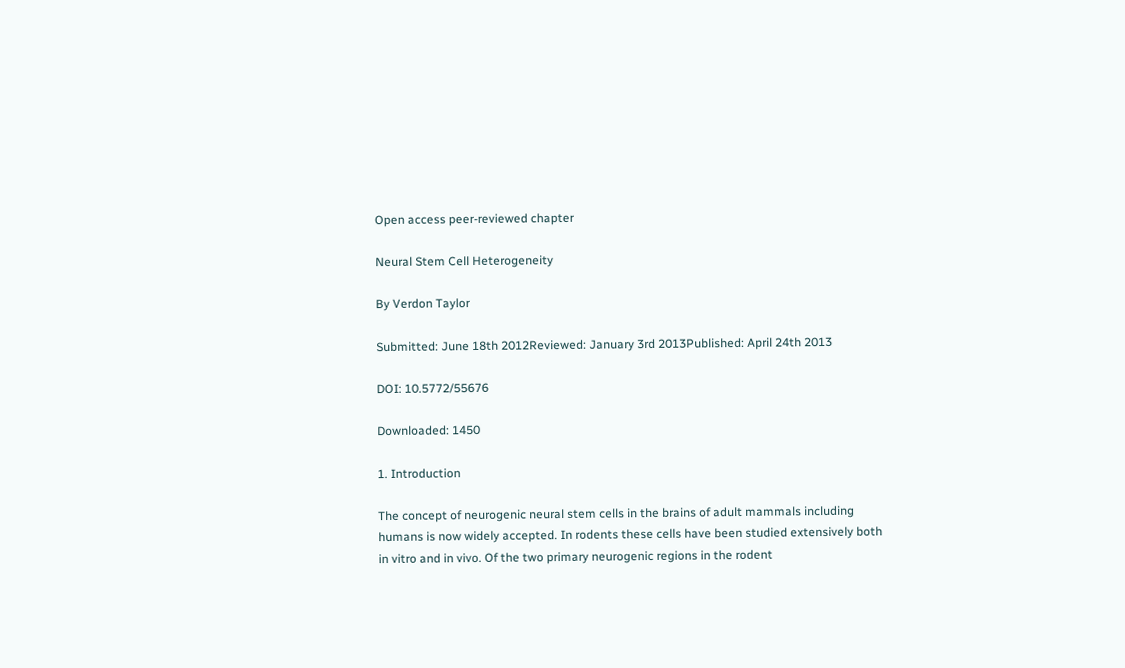Open access peer-reviewed chapter

Neural Stem Cell Heterogeneity

By Verdon Taylor

Submitted: June 18th 2012Reviewed: January 3rd 2013Published: April 24th 2013

DOI: 10.5772/55676

Downloaded: 1450

1. Introduction

The concept of neurogenic neural stem cells in the brains of adult mammals including humans is now widely accepted. In rodents these cells have been studied extensively both in vitro and in vivo. Of the two primary neurogenic regions in the rodent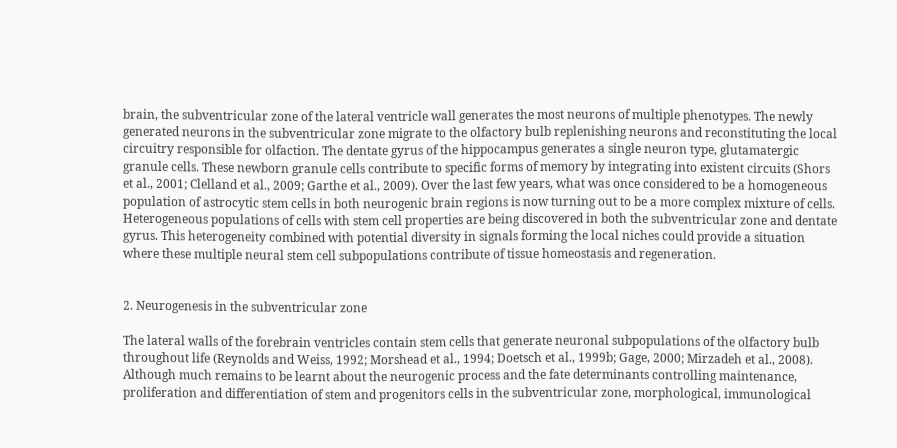brain, the subventricular zone of the lateral ventricle wall generates the most neurons of multiple phenotypes. The newly generated neurons in the subventricular zone migrate to the olfactory bulb replenishing neurons and reconstituting the local circuitry responsible for olfaction. The dentate gyrus of the hippocampus generates a single neuron type, glutamatergic granule cells. These newborn granule cells contribute to specific forms of memory by integrating into existent circuits (Shors et al., 2001; Clelland et al., 2009; Garthe et al., 2009). Over the last few years, what was once considered to be a homogeneous population of astrocytic stem cells in both neurogenic brain regions is now turning out to be a more complex mixture of cells. Heterogeneous populations of cells with stem cell properties are being discovered in both the subventricular zone and dentate gyrus. This heterogeneity combined with potential diversity in signals forming the local niches could provide a situation where these multiple neural stem cell subpopulations contribute of tissue homeostasis and regeneration.


2. Neurogenesis in the subventricular zone

The lateral walls of the forebrain ventricles contain stem cells that generate neuronal subpopulations of the olfactory bulb throughout life (Reynolds and Weiss, 1992; Morshead et al., 1994; Doetsch et al., 1999b; Gage, 2000; Mirzadeh et al., 2008). Although much remains to be learnt about the neurogenic process and the fate determinants controlling maintenance, proliferation and differentiation of stem and progenitors cells in the subventricular zone, morphological, immunological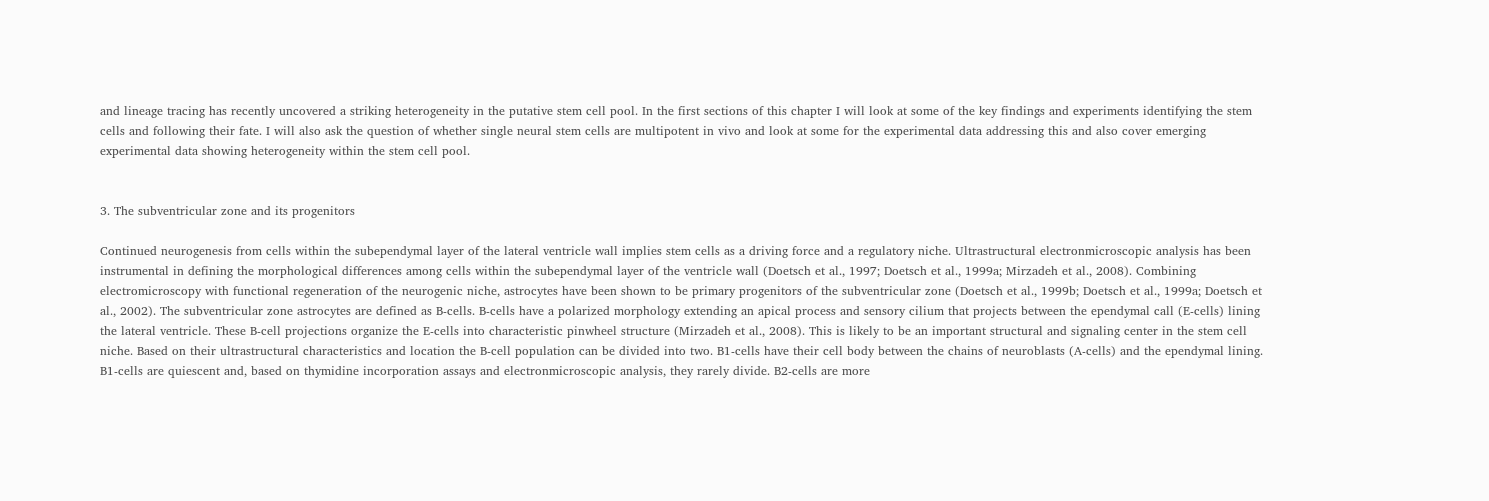and lineage tracing has recently uncovered a striking heterogeneity in the putative stem cell pool. In the first sections of this chapter I will look at some of the key findings and experiments identifying the stem cells and following their fate. I will also ask the question of whether single neural stem cells are multipotent in vivo and look at some for the experimental data addressing this and also cover emerging experimental data showing heterogeneity within the stem cell pool.


3. The subventricular zone and its progenitors

Continued neurogenesis from cells within the subependymal layer of the lateral ventricle wall implies stem cells as a driving force and a regulatory niche. Ultrastructural electronmicroscopic analysis has been instrumental in defining the morphological differences among cells within the subependymal layer of the ventricle wall (Doetsch et al., 1997; Doetsch et al., 1999a; Mirzadeh et al., 2008). Combining electromicroscopy with functional regeneration of the neurogenic niche, astrocytes have been shown to be primary progenitors of the subventricular zone (Doetsch et al., 1999b; Doetsch et al., 1999a; Doetsch et al., 2002). The subventricular zone astrocytes are defined as B-cells. B-cells have a polarized morphology extending an apical process and sensory cilium that projects between the ependymal call (E-cells) lining the lateral ventricle. These B-cell projections organize the E-cells into characteristic pinwheel structure (Mirzadeh et al., 2008). This is likely to be an important structural and signaling center in the stem cell niche. Based on their ultrastructural characteristics and location the B-cell population can be divided into two. B1-cells have their cell body between the chains of neuroblasts (A-cells) and the ependymal lining. B1-cells are quiescent and, based on thymidine incorporation assays and electronmicroscopic analysis, they rarely divide. B2-cells are more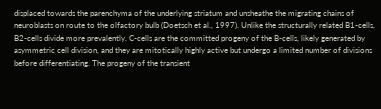displaced towards the parenchyma of the underlying striatum and unsheathe the migrating chains of neuroblasts on route to the olfactory bulb (Doetsch et al., 1997). Unlike the structurally related B1-cells, B2-cells divide more prevalently. C-cells are the committed progeny of the B-cells, likely generated by asymmetric cell division, and they are mitotically highly active but undergo a limited number of divisions before differentiating. The progeny of the transient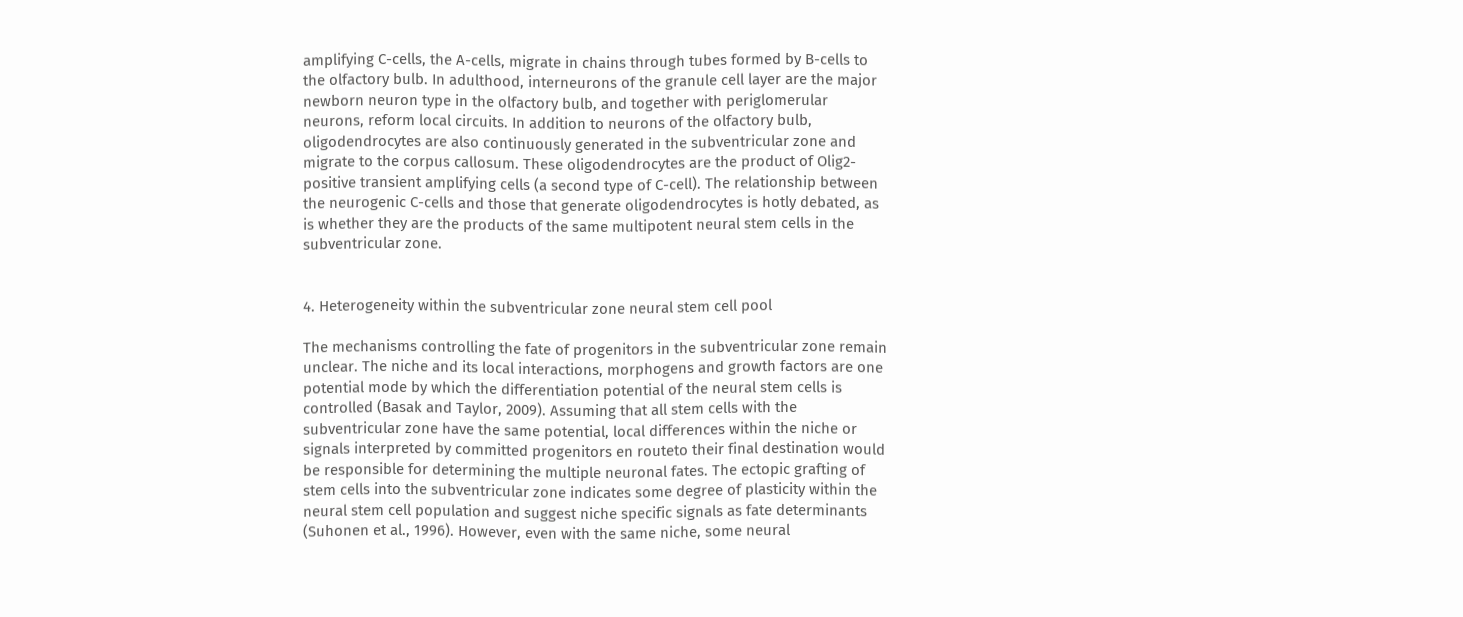amplifying C-cells, the A-cells, migrate in chains through tubes formed by B-cells to the olfactory bulb. In adulthood, interneurons of the granule cell layer are the major newborn neuron type in the olfactory bulb, and together with periglomerular neurons, reform local circuits. In addition to neurons of the olfactory bulb, oligodendrocytes are also continuously generated in the subventricular zone and migrate to the corpus callosum. These oligodendrocytes are the product of Olig2-positive transient amplifying cells (a second type of C-cell). The relationship between the neurogenic C-cells and those that generate oligodendrocytes is hotly debated, as is whether they are the products of the same multipotent neural stem cells in the subventricular zone.


4. Heterogeneity within the subventricular zone neural stem cell pool

The mechanisms controlling the fate of progenitors in the subventricular zone remain unclear. The niche and its local interactions, morphogens and growth factors are one potential mode by which the differentiation potential of the neural stem cells is controlled (Basak and Taylor, 2009). Assuming that all stem cells with the subventricular zone have the same potential, local differences within the niche or signals interpreted by committed progenitors en routeto their final destination would be responsible for determining the multiple neuronal fates. The ectopic grafting of stem cells into the subventricular zone indicates some degree of plasticity within the neural stem cell population and suggest niche specific signals as fate determinants (Suhonen et al., 1996). However, even with the same niche, some neural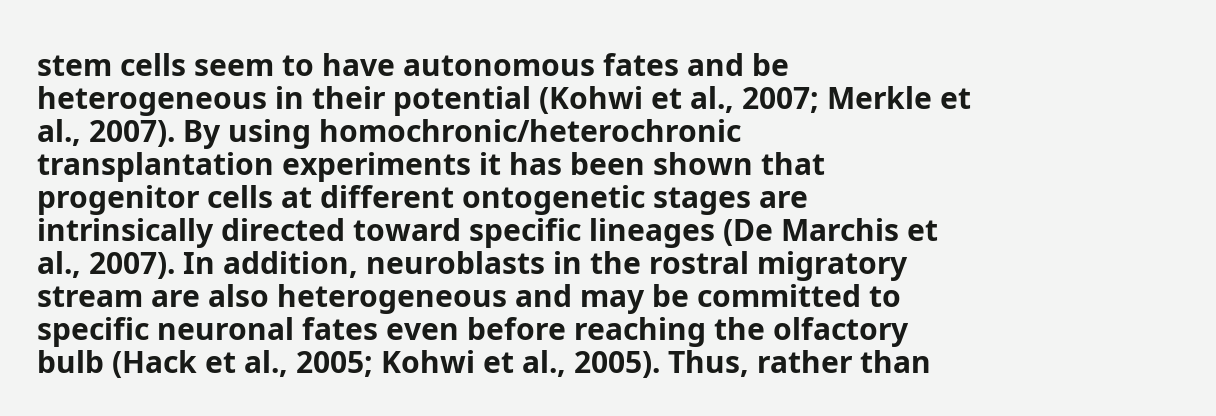stem cells seem to have autonomous fates and be heterogeneous in their potential (Kohwi et al., 2007; Merkle et al., 2007). By using homochronic/heterochronic transplantation experiments it has been shown that progenitor cells at different ontogenetic stages are intrinsically directed toward specific lineages (De Marchis et al., 2007). In addition, neuroblasts in the rostral migratory stream are also heterogeneous and may be committed to specific neuronal fates even before reaching the olfactory bulb (Hack et al., 2005; Kohwi et al., 2005). Thus, rather than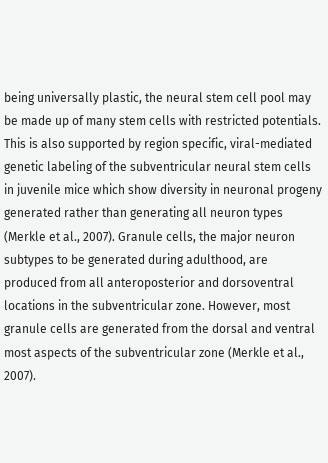being universally plastic, the neural stem cell pool may be made up of many stem cells with restricted potentials. This is also supported by region specific, viral-mediated genetic labeling of the subventricular neural stem cells in juvenile mice which show diversity in neuronal progeny generated rather than generating all neuron types (Merkle et al., 2007). Granule cells, the major neuron subtypes to be generated during adulthood, are produced from all anteroposterior and dorsoventral locations in the subventricular zone. However, most granule cells are generated from the dorsal and ventral most aspects of the subventricular zone (Merkle et al., 2007).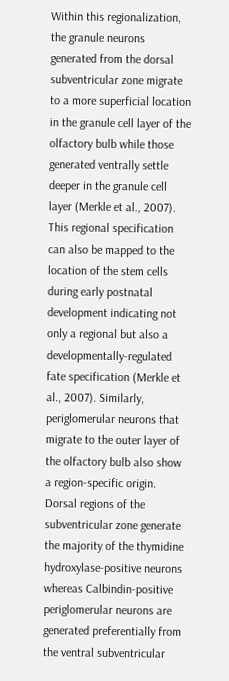Within this regionalization, the granule neurons generated from the dorsal subventricular zone migrate to a more superficial location in the granule cell layer of the olfactory bulb while those generated ventrally settle deeper in the granule cell layer (Merkle et al., 2007). This regional specification can also be mapped to the location of the stem cells during early postnatal development indicating not only a regional but also a developmentally-regulated fate specification (Merkle et al., 2007). Similarly, periglomerular neurons that migrate to the outer layer of the olfactory bulb also show a region-specific origin. Dorsal regions of the subventricular zone generate the majority of the thymidine hydroxylase-positive neurons whereas Calbindin-positive periglomerular neurons are generated preferentially from the ventral subventricular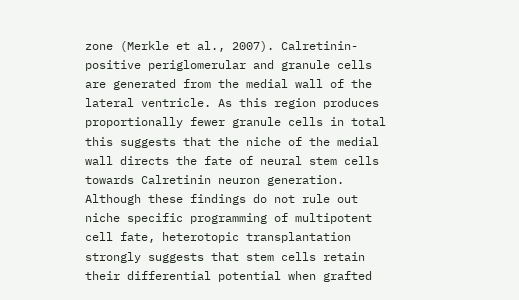zone (Merkle et al., 2007). Calretinin-positive periglomerular and granule cells are generated from the medial wall of the lateral ventricle. As this region produces proportionally fewer granule cells in total this suggests that the niche of the medial wall directs the fate of neural stem cells towards Calretinin neuron generation. Although these findings do not rule out niche specific programming of multipotent cell fate, heterotopic transplantation strongly suggests that stem cells retain their differential potential when grafted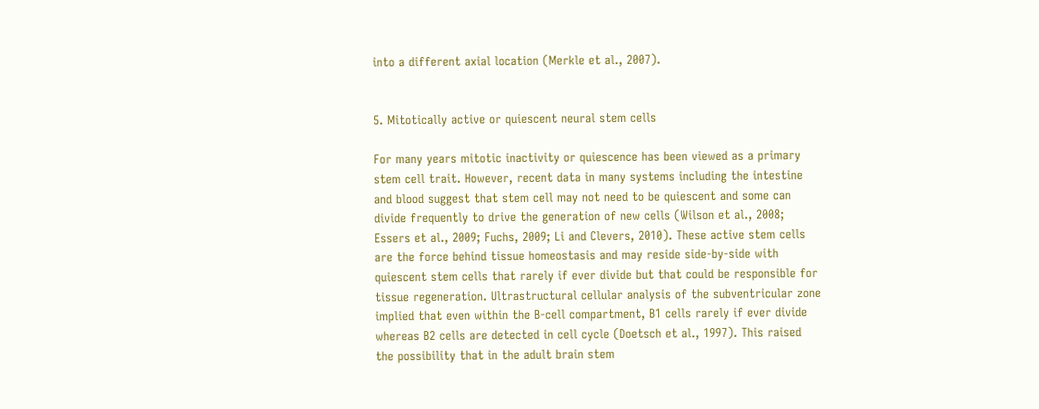into a different axial location (Merkle et al., 2007).


5. Mitotically active or quiescent neural stem cells

For many years mitotic inactivity or quiescence has been viewed as a primary stem cell trait. However, recent data in many systems including the intestine and blood suggest that stem cell may not need to be quiescent and some can divide frequently to drive the generation of new cells (Wilson et al., 2008; Essers et al., 2009; Fuchs, 2009; Li and Clevers, 2010). These active stem cells are the force behind tissue homeostasis and may reside side-by-side with quiescent stem cells that rarely if ever divide but that could be responsible for tissue regeneration. Ultrastructural cellular analysis of the subventricular zone implied that even within the B-cell compartment, B1 cells rarely if ever divide whereas B2 cells are detected in cell cycle (Doetsch et al., 1997). This raised the possibility that in the adult brain stem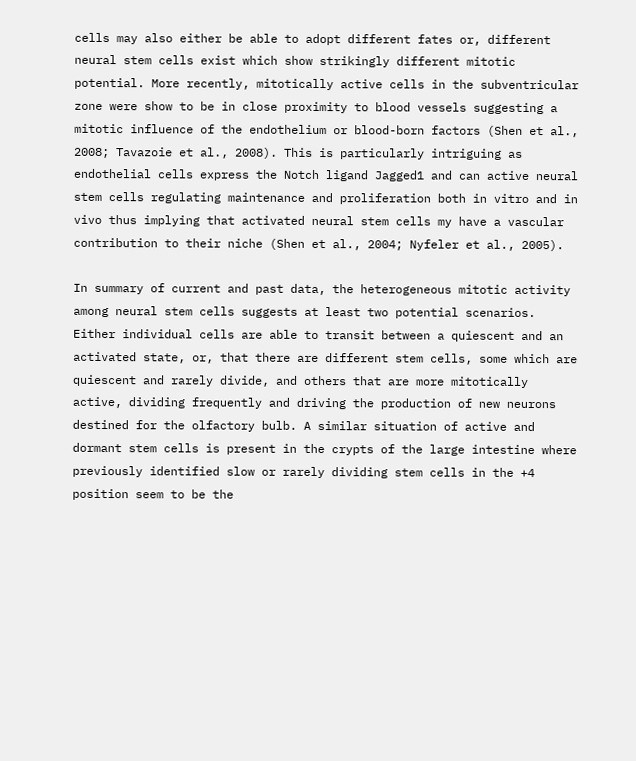cells may also either be able to adopt different fates or, different neural stem cells exist which show strikingly different mitotic potential. More recently, mitotically active cells in the subventricular zone were show to be in close proximity to blood vessels suggesting a mitotic influence of the endothelium or blood-born factors (Shen et al., 2008; Tavazoie et al., 2008). This is particularly intriguing as endothelial cells express the Notch ligand Jagged1 and can active neural stem cells regulating maintenance and proliferation both in vitro and in vivo thus implying that activated neural stem cells my have a vascular contribution to their niche (Shen et al., 2004; Nyfeler et al., 2005).

In summary of current and past data, the heterogeneous mitotic activity among neural stem cells suggests at least two potential scenarios. Either individual cells are able to transit between a quiescent and an activated state, or, that there are different stem cells, some which are quiescent and rarely divide, and others that are more mitotically active, dividing frequently and driving the production of new neurons destined for the olfactory bulb. A similar situation of active and dormant stem cells is present in the crypts of the large intestine where previously identified slow or rarely dividing stem cells in the +4 position seem to be the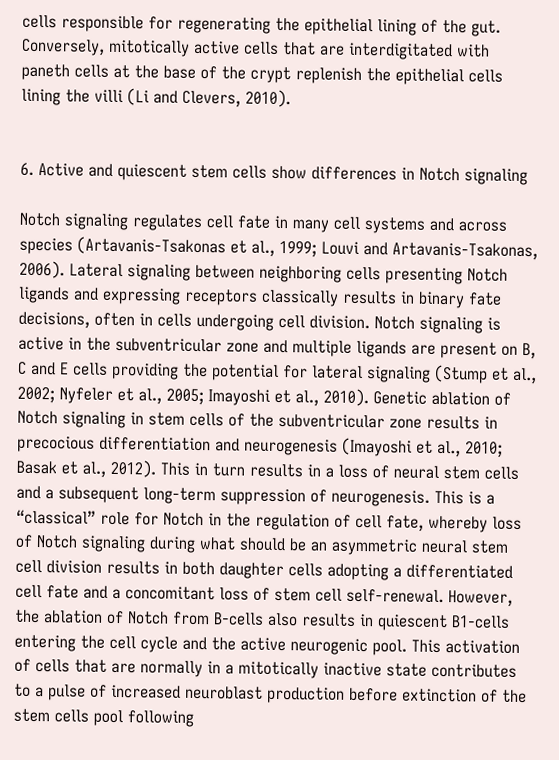cells responsible for regenerating the epithelial lining of the gut. Conversely, mitotically active cells that are interdigitated with paneth cells at the base of the crypt replenish the epithelial cells lining the villi (Li and Clevers, 2010).


6. Active and quiescent stem cells show differences in Notch signaling

Notch signaling regulates cell fate in many cell systems and across species (Artavanis-Tsakonas et al., 1999; Louvi and Artavanis-Tsakonas, 2006). Lateral signaling between neighboring cells presenting Notch ligands and expressing receptors classically results in binary fate decisions, often in cells undergoing cell division. Notch signaling is active in the subventricular zone and multiple ligands are present on B, C and E cells providing the potential for lateral signaling (Stump et al., 2002; Nyfeler et al., 2005; Imayoshi et al., 2010). Genetic ablation of Notch signaling in stem cells of the subventricular zone results in precocious differentiation and neurogenesis (Imayoshi et al., 2010; Basak et al., 2012). This in turn results in a loss of neural stem cells and a subsequent long-term suppression of neurogenesis. This is a “classical” role for Notch in the regulation of cell fate, whereby loss of Notch signaling during what should be an asymmetric neural stem cell division results in both daughter cells adopting a differentiated cell fate and a concomitant loss of stem cell self-renewal. However, the ablation of Notch from B-cells also results in quiescent B1-cells entering the cell cycle and the active neurogenic pool. This activation of cells that are normally in a mitotically inactive state contributes to a pulse of increased neuroblast production before extinction of the stem cells pool following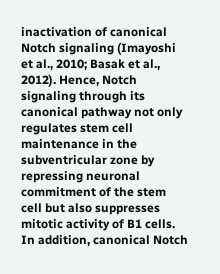inactivation of canonical Notch signaling (Imayoshi et al., 2010; Basak et al., 2012). Hence, Notch signaling through its canonical pathway not only regulates stem cell maintenance in the subventricular zone by repressing neuronal commitment of the stem cell but also suppresses mitotic activity of B1 cells. In addition, canonical Notch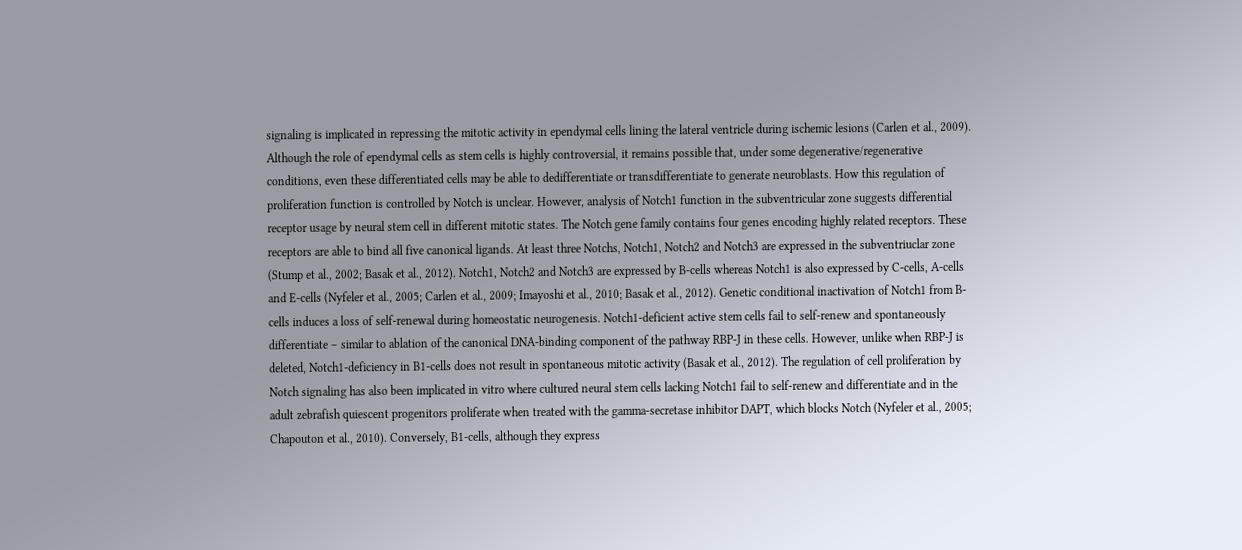signaling is implicated in repressing the mitotic activity in ependymal cells lining the lateral ventricle during ischemic lesions (Carlen et al., 2009). Although the role of ependymal cells as stem cells is highly controversial, it remains possible that, under some degenerative/regenerative conditions, even these differentiated cells may be able to dedifferentiate or transdifferentiate to generate neuroblasts. How this regulation of proliferation function is controlled by Notch is unclear. However, analysis of Notch1 function in the subventricular zone suggests differential receptor usage by neural stem cell in different mitotic states. The Notch gene family contains four genes encoding highly related receptors. These receptors are able to bind all five canonical ligands. At least three Notchs, Notch1, Notch2 and Notch3 are expressed in the subventriuclar zone (Stump et al., 2002; Basak et al., 2012). Notch1, Notch2 and Notch3 are expressed by B-cells whereas Notch1 is also expressed by C-cells, A-cells and E-cells (Nyfeler et al., 2005; Carlen et al., 2009; Imayoshi et al., 2010; Basak et al., 2012). Genetic conditional inactivation of Notch1 from B-cells induces a loss of self-renewal during homeostatic neurogenesis. Notch1-deficient active stem cells fail to self-renew and spontaneously differentiate – similar to ablation of the canonical DNA-binding component of the pathway RBP-J in these cells. However, unlike when RBP-J is deleted, Notch1-deficiency in B1-cells does not result in spontaneous mitotic activity (Basak et al., 2012). The regulation of cell proliferation by Notch signaling has also been implicated in vitro where cultured neural stem cells lacking Notch1 fail to self-renew and differentiate and in the adult zebrafish quiescent progenitors proliferate when treated with the gamma-secretase inhibitor DAPT, which blocks Notch (Nyfeler et al., 2005; Chapouton et al., 2010). Conversely, B1-cells, although they express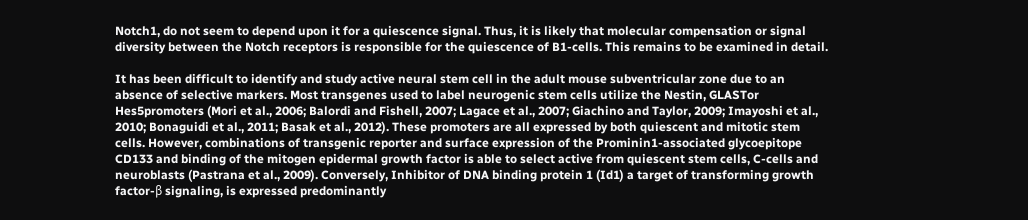Notch1, do not seem to depend upon it for a quiescence signal. Thus, it is likely that molecular compensation or signal diversity between the Notch receptors is responsible for the quiescence of B1-cells. This remains to be examined in detail.

It has been difficult to identify and study active neural stem cell in the adult mouse subventricular zone due to an absence of selective markers. Most transgenes used to label neurogenic stem cells utilize the Nestin, GLASTor Hes5promoters (Mori et al., 2006; Balordi and Fishell, 2007; Lagace et al., 2007; Giachino and Taylor, 2009; Imayoshi et al., 2010; Bonaguidi et al., 2011; Basak et al., 2012). These promoters are all expressed by both quiescent and mitotic stem cells. However, combinations of transgenic reporter and surface expression of the Prominin1-associated glycoepitope CD133 and binding of the mitogen epidermal growth factor is able to select active from quiescent stem cells, C-cells and neuroblasts (Pastrana et al., 2009). Conversely, Inhibitor of DNA binding protein 1 (Id1) a target of transforming growth factor-β signaling, is expressed predominantly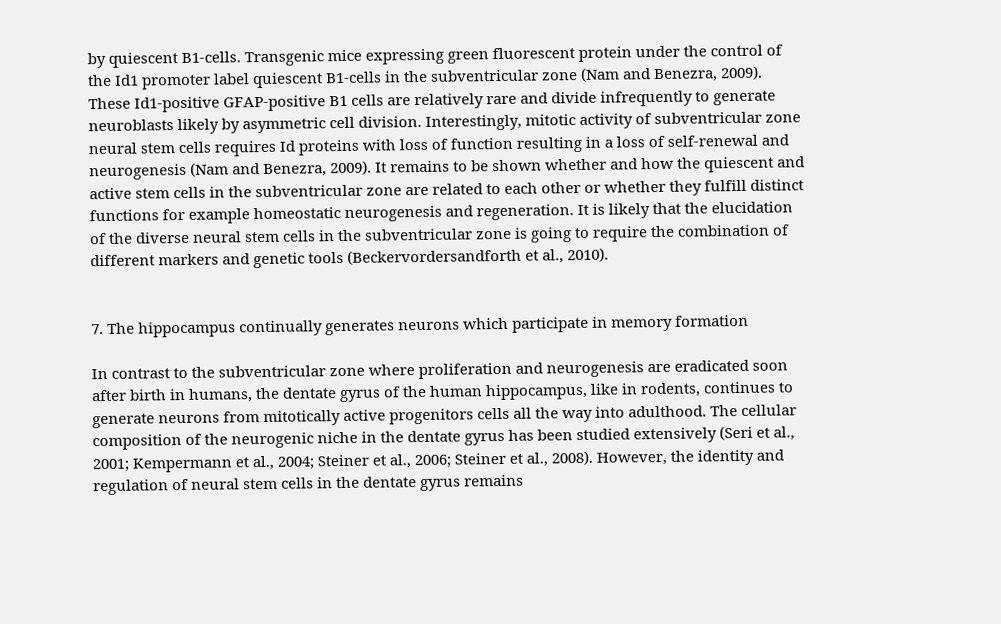by quiescent B1-cells. Transgenic mice expressing green fluorescent protein under the control of the Id1 promoter label quiescent B1-cells in the subventricular zone (Nam and Benezra, 2009). These Id1-positive GFAP-positive B1 cells are relatively rare and divide infrequently to generate neuroblasts likely by asymmetric cell division. Interestingly, mitotic activity of subventricular zone neural stem cells requires Id proteins with loss of function resulting in a loss of self-renewal and neurogenesis (Nam and Benezra, 2009). It remains to be shown whether and how the quiescent and active stem cells in the subventricular zone are related to each other or whether they fulfill distinct functions for example homeostatic neurogenesis and regeneration. It is likely that the elucidation of the diverse neural stem cells in the subventricular zone is going to require the combination of different markers and genetic tools (Beckervordersandforth et al., 2010).


7. The hippocampus continually generates neurons which participate in memory formation

In contrast to the subventricular zone where proliferation and neurogenesis are eradicated soon after birth in humans, the dentate gyrus of the human hippocampus, like in rodents, continues to generate neurons from mitotically active progenitors cells all the way into adulthood. The cellular composition of the neurogenic niche in the dentate gyrus has been studied extensively (Seri et al., 2001; Kempermann et al., 2004; Steiner et al., 2006; Steiner et al., 2008). However, the identity and regulation of neural stem cells in the dentate gyrus remains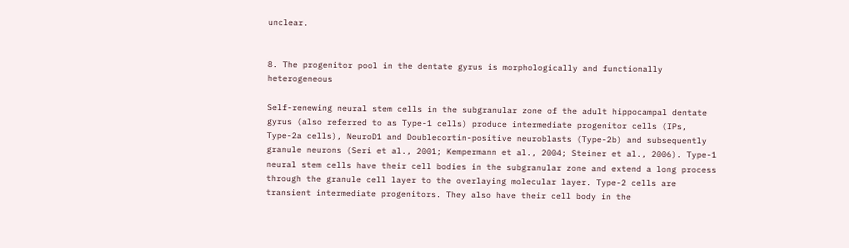unclear.


8. The progenitor pool in the dentate gyrus is morphologically and functionally heterogeneous

Self-renewing neural stem cells in the subgranular zone of the adult hippocampal dentate gyrus (also referred to as Type-1 cells) produce intermediate progenitor cells (IPs, Type-2a cells), NeuroD1 and Doublecortin-positive neuroblasts (Type-2b) and subsequently granule neurons (Seri et al., 2001; Kempermann et al., 2004; Steiner et al., 2006). Type-1 neural stem cells have their cell bodies in the subgranular zone and extend a long process through the granule cell layer to the overlaying molecular layer. Type-2 cells are transient intermediate progenitors. They also have their cell body in the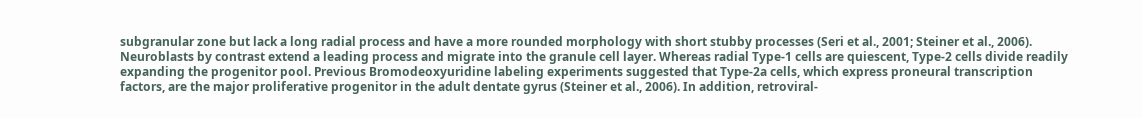subgranular zone but lack a long radial process and have a more rounded morphology with short stubby processes (Seri et al., 2001; Steiner et al., 2006). Neuroblasts by contrast extend a leading process and migrate into the granule cell layer. Whereas radial Type-1 cells are quiescent, Type-2 cells divide readily expanding the progenitor pool. Previous Bromodeoxyuridine labeling experiments suggested that Type-2a cells, which express proneural transcription factors, are the major proliferative progenitor in the adult dentate gyrus (Steiner et al., 2006). In addition, retroviral-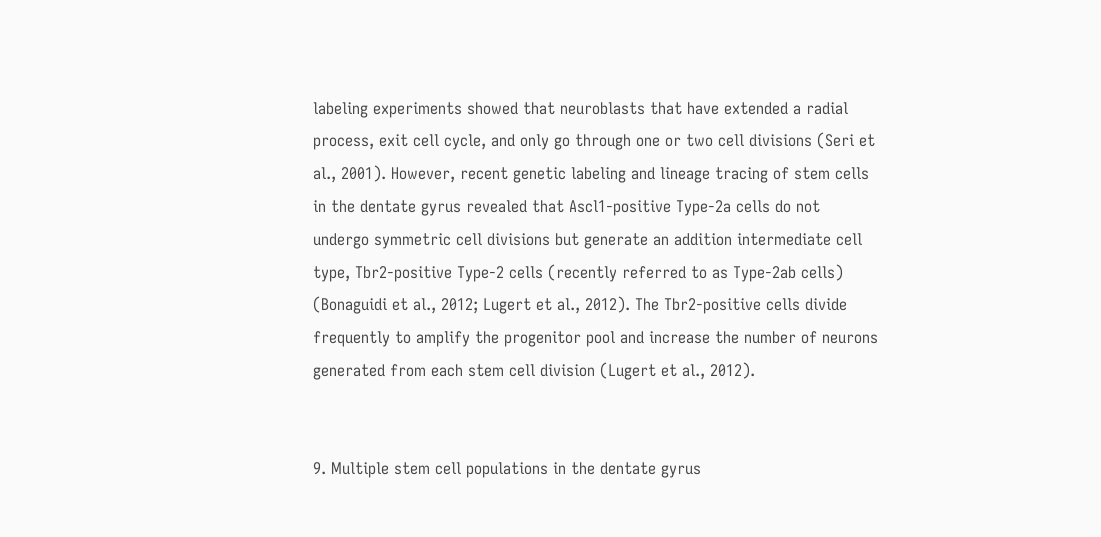labeling experiments showed that neuroblasts that have extended a radial process, exit cell cycle, and only go through one or two cell divisions (Seri et al., 2001). However, recent genetic labeling and lineage tracing of stem cells in the dentate gyrus revealed that Ascl1-positive Type-2a cells do not undergo symmetric cell divisions but generate an addition intermediate cell type, Tbr2-positive Type-2 cells (recently referred to as Type-2ab cells) (Bonaguidi et al., 2012; Lugert et al., 2012). The Tbr2-positive cells divide frequently to amplify the progenitor pool and increase the number of neurons generated from each stem cell division (Lugert et al., 2012).


9. Multiple stem cell populations in the dentate gyrus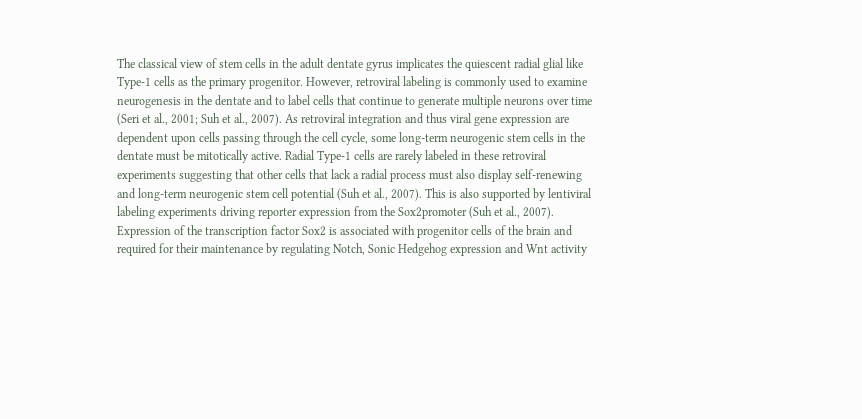The classical view of stem cells in the adult dentate gyrus implicates the quiescent radial glial like Type-1 cells as the primary progenitor. However, retroviral labeling is commonly used to examine neurogenesis in the dentate and to label cells that continue to generate multiple neurons over time (Seri et al., 2001; Suh et al., 2007). As retroviral integration and thus viral gene expression are dependent upon cells passing through the cell cycle, some long-term neurogenic stem cells in the dentate must be mitotically active. Radial Type-1 cells are rarely labeled in these retroviral experiments suggesting that other cells that lack a radial process must also display self-renewing and long-term neurogenic stem cell potential (Suh et al., 2007). This is also supported by lentiviral labeling experiments driving reporter expression from the Sox2promoter (Suh et al., 2007). Expression of the transcription factor Sox2 is associated with progenitor cells of the brain and required for their maintenance by regulating Notch, Sonic Hedgehog expression and Wnt activity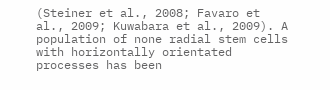(Steiner et al., 2008; Favaro et al., 2009; Kuwabara et al., 2009). A population of none radial stem cells with horizontally orientated processes has been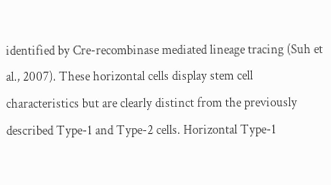identified by Cre-recombinase mediated lineage tracing (Suh et al., 2007). These horizontal cells display stem cell characteristics but are clearly distinct from the previously described Type-1 and Type-2 cells. Horizontal Type-1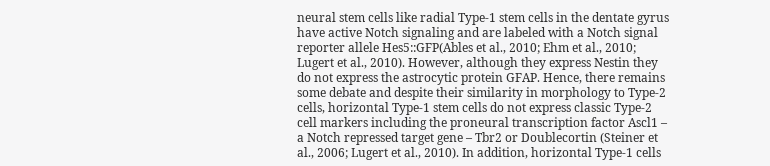neural stem cells like radial Type-1 stem cells in the dentate gyrus have active Notch signaling and are labeled with a Notch signal reporter allele Hes5::GFP(Ables et al., 2010; Ehm et al., 2010; Lugert et al., 2010). However, although they express Nestin they do not express the astrocytic protein GFAP. Hence, there remains some debate and despite their similarity in morphology to Type-2 cells, horizontal Type-1 stem cells do not express classic Type-2 cell markers including the proneural transcription factor Ascl1 – a Notch repressed target gene – Tbr2 or Doublecortin (Steiner et al., 2006; Lugert et al., 2010). In addition, horizontal Type-1 cells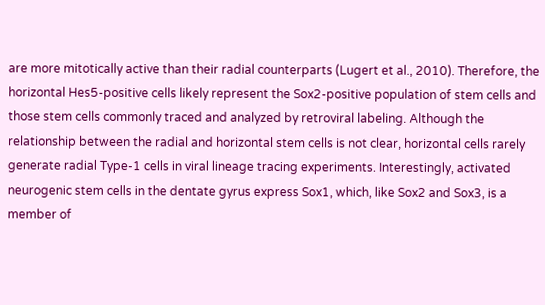are more mitotically active than their radial counterparts (Lugert et al., 2010). Therefore, the horizontal Hes5-positive cells likely represent the Sox2-positive population of stem cells and those stem cells commonly traced and analyzed by retroviral labeling. Although the relationship between the radial and horizontal stem cells is not clear, horizontal cells rarely generate radial Type-1 cells in viral lineage tracing experiments. Interestingly, activated neurogenic stem cells in the dentate gyrus express Sox1, which, like Sox2 and Sox3, is a member of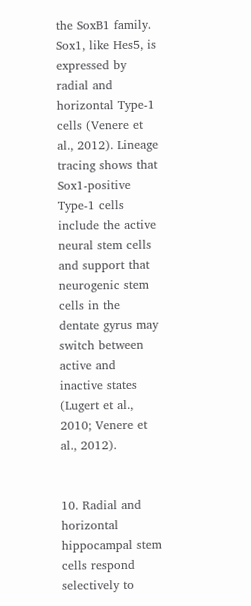the SoxB1 family. Sox1, like Hes5, is expressed by radial and horizontal Type-1 cells (Venere et al., 2012). Lineage tracing shows that Sox1-positive Type-1 cells include the active neural stem cells and support that neurogenic stem cells in the dentate gyrus may switch between active and inactive states (Lugert et al., 2010; Venere et al., 2012).


10. Radial and horizontal hippocampal stem cells respond selectively to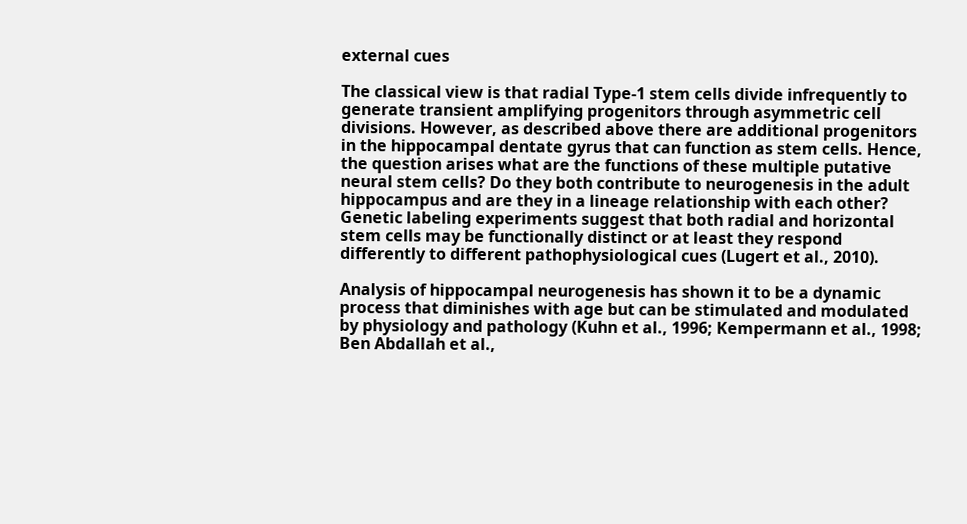external cues

The classical view is that radial Type-1 stem cells divide infrequently to generate transient amplifying progenitors through asymmetric cell divisions. However, as described above there are additional progenitors in the hippocampal dentate gyrus that can function as stem cells. Hence, the question arises what are the functions of these multiple putative neural stem cells? Do they both contribute to neurogenesis in the adult hippocampus and are they in a lineage relationship with each other? Genetic labeling experiments suggest that both radial and horizontal stem cells may be functionally distinct or at least they respond differently to different pathophysiological cues (Lugert et al., 2010).

Analysis of hippocampal neurogenesis has shown it to be a dynamic process that diminishes with age but can be stimulated and modulated by physiology and pathology (Kuhn et al., 1996; Kempermann et al., 1998; Ben Abdallah et al.,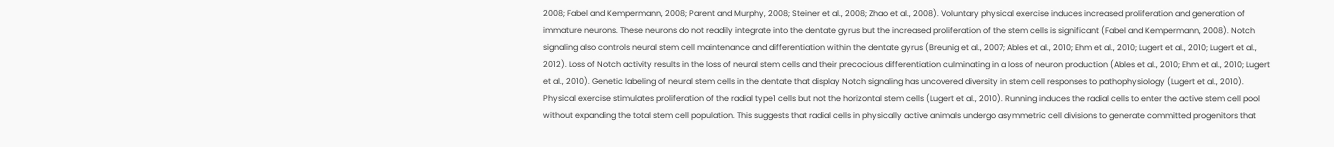2008; Fabel and Kempermann, 2008; Parent and Murphy, 2008; Steiner et al., 2008; Zhao et al., 2008). Voluntary physical exercise induces increased proliferation and generation of immature neurons. These neurons do not readily integrate into the dentate gyrus but the increased proliferation of the stem cells is significant (Fabel and Kempermann, 2008). Notch signaling also controls neural stem cell maintenance and differentiation within the dentate gyrus (Breunig et al., 2007; Ables et al., 2010; Ehm et al., 2010; Lugert et al., 2010; Lugert et al., 2012). Loss of Notch activity results in the loss of neural stem cells and their precocious differentiation culminating in a loss of neuron production (Ables et al., 2010; Ehm et al., 2010; Lugert et al., 2010). Genetic labeling of neural stem cells in the dentate that display Notch signaling has uncovered diversity in stem cell responses to pathophysiology (Lugert et al., 2010). Physical exercise stimulates proliferation of the radial type1 cells but not the horizontal stem cells (Lugert et al., 2010). Running induces the radial cells to enter the active stem cell pool without expanding the total stem cell population. This suggests that radial cells in physically active animals undergo asymmetric cell divisions to generate committed progenitors that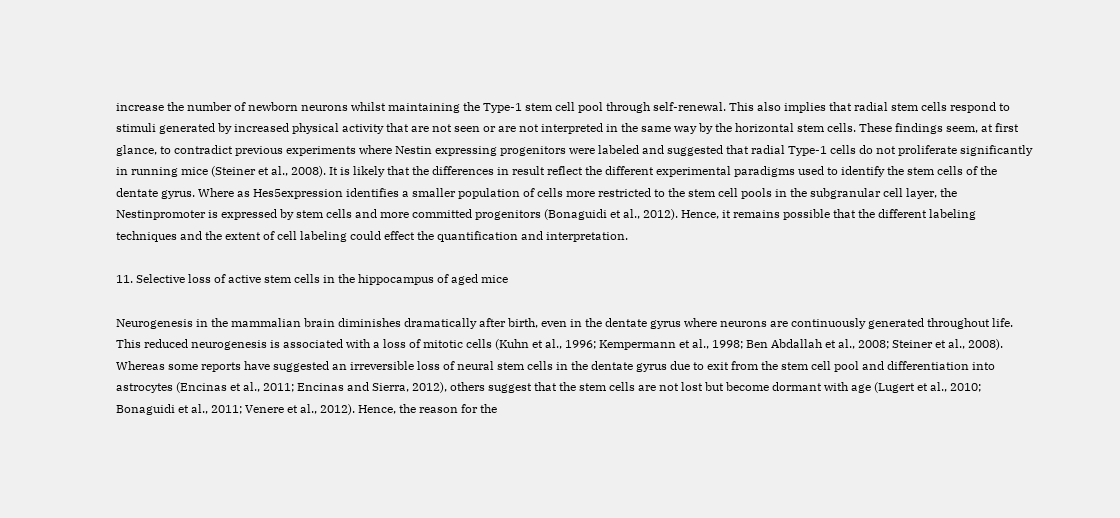increase the number of newborn neurons whilst maintaining the Type-1 stem cell pool through self-renewal. This also implies that radial stem cells respond to stimuli generated by increased physical activity that are not seen or are not interpreted in the same way by the horizontal stem cells. These findings seem, at first glance, to contradict previous experiments where Nestin expressing progenitors were labeled and suggested that radial Type-1 cells do not proliferate significantly in running mice (Steiner et al., 2008). It is likely that the differences in result reflect the different experimental paradigms used to identify the stem cells of the dentate gyrus. Where as Hes5expression identifies a smaller population of cells more restricted to the stem cell pools in the subgranular cell layer, the Nestinpromoter is expressed by stem cells and more committed progenitors (Bonaguidi et al., 2012). Hence, it remains possible that the different labeling techniques and the extent of cell labeling could effect the quantification and interpretation.

11. Selective loss of active stem cells in the hippocampus of aged mice

Neurogenesis in the mammalian brain diminishes dramatically after birth, even in the dentate gyrus where neurons are continuously generated throughout life. This reduced neurogenesis is associated with a loss of mitotic cells (Kuhn et al., 1996; Kempermann et al., 1998; Ben Abdallah et al., 2008; Steiner et al., 2008). Whereas some reports have suggested an irreversible loss of neural stem cells in the dentate gyrus due to exit from the stem cell pool and differentiation into astrocytes (Encinas et al., 2011; Encinas and Sierra, 2012), others suggest that the stem cells are not lost but become dormant with age (Lugert et al., 2010; Bonaguidi et al., 2011; Venere et al., 2012). Hence, the reason for the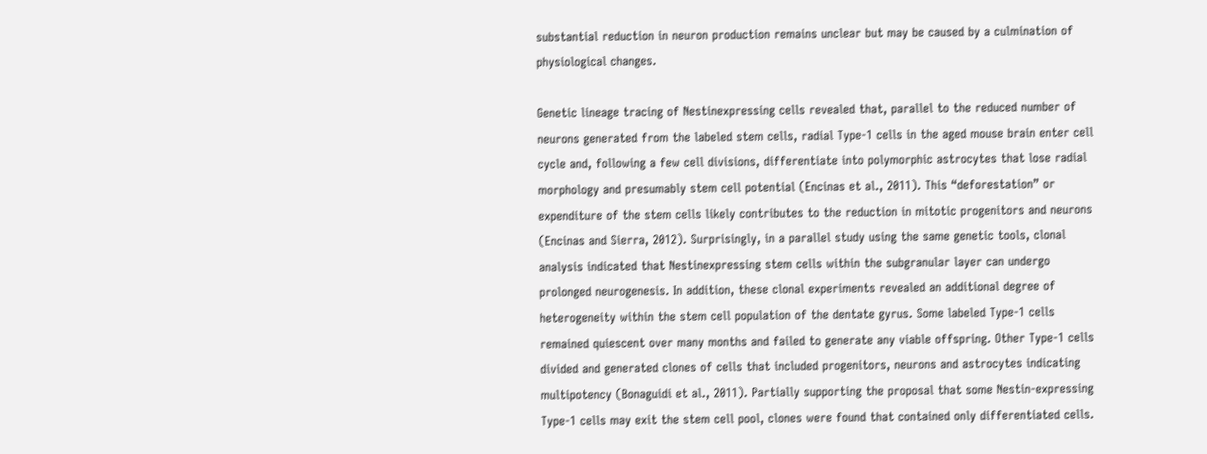substantial reduction in neuron production remains unclear but may be caused by a culmination of physiological changes.

Genetic lineage tracing of Nestinexpressing cells revealed that, parallel to the reduced number of neurons generated from the labeled stem cells, radial Type-1 cells in the aged mouse brain enter cell cycle and, following a few cell divisions, differentiate into polymorphic astrocytes that lose radial morphology and presumably stem cell potential (Encinas et al., 2011). This “deforestation” or expenditure of the stem cells likely contributes to the reduction in mitotic progenitors and neurons (Encinas and Sierra, 2012). Surprisingly, in a parallel study using the same genetic tools, clonal analysis indicated that Nestinexpressing stem cells within the subgranular layer can undergo prolonged neurogenesis. In addition, these clonal experiments revealed an additional degree of heterogeneity within the stem cell population of the dentate gyrus. Some labeled Type-1 cells remained quiescent over many months and failed to generate any viable offspring. Other Type-1 cells divided and generated clones of cells that included progenitors, neurons and astrocytes indicating multipotency (Bonaguidi et al., 2011). Partially supporting the proposal that some Nestin-expressing Type-1 cells may exit the stem cell pool, clones were found that contained only differentiated cells.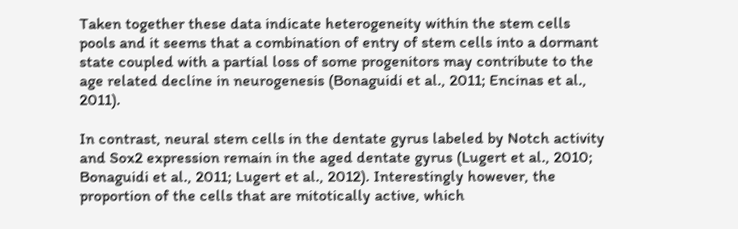Taken together these data indicate heterogeneity within the stem cells pools and it seems that a combination of entry of stem cells into a dormant state coupled with a partial loss of some progenitors may contribute to the age related decline in neurogenesis (Bonaguidi et al., 2011; Encinas et al., 2011).

In contrast, neural stem cells in the dentate gyrus labeled by Notch activity and Sox2 expression remain in the aged dentate gyrus (Lugert et al., 2010; Bonaguidi et al., 2011; Lugert et al., 2012). Interestingly however, the proportion of the cells that are mitotically active, which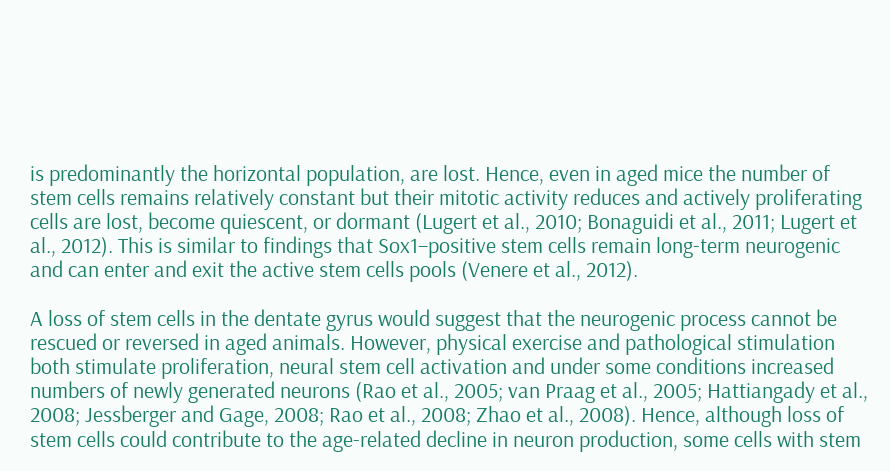is predominantly the horizontal population, are lost. Hence, even in aged mice the number of stem cells remains relatively constant but their mitotic activity reduces and actively proliferating cells are lost, become quiescent, or dormant (Lugert et al., 2010; Bonaguidi et al., 2011; Lugert et al., 2012). This is similar to findings that Sox1–positive stem cells remain long-term neurogenic and can enter and exit the active stem cells pools (Venere et al., 2012).

A loss of stem cells in the dentate gyrus would suggest that the neurogenic process cannot be rescued or reversed in aged animals. However, physical exercise and pathological stimulation both stimulate proliferation, neural stem cell activation and under some conditions increased numbers of newly generated neurons (Rao et al., 2005; van Praag et al., 2005; Hattiangady et al., 2008; Jessberger and Gage, 2008; Rao et al., 2008; Zhao et al., 2008). Hence, although loss of stem cells could contribute to the age-related decline in neuron production, some cells with stem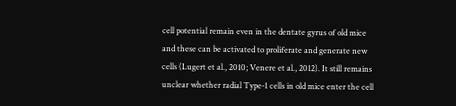cell potential remain even in the dentate gyrus of old mice and these can be activated to proliferate and generate new cells (Lugert et al., 2010; Venere et al., 2012). It still remains unclear whether radial Type-1 cells in old mice enter the cell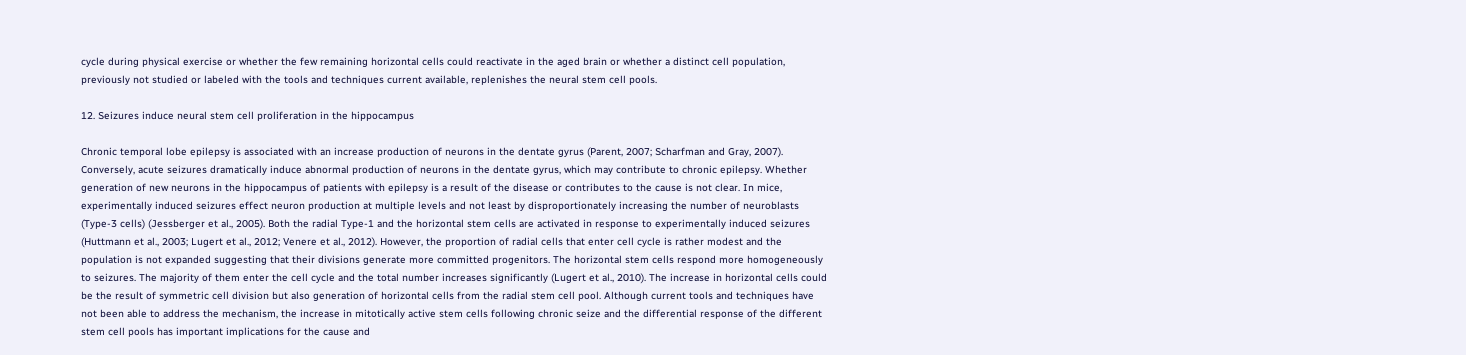cycle during physical exercise or whether the few remaining horizontal cells could reactivate in the aged brain or whether a distinct cell population, previously not studied or labeled with the tools and techniques current available, replenishes the neural stem cell pools.

12. Seizures induce neural stem cell proliferation in the hippocampus

Chronic temporal lobe epilepsy is associated with an increase production of neurons in the dentate gyrus (Parent, 2007; Scharfman and Gray, 2007). Conversely, acute seizures dramatically induce abnormal production of neurons in the dentate gyrus, which may contribute to chronic epilepsy. Whether generation of new neurons in the hippocampus of patients with epilepsy is a result of the disease or contributes to the cause is not clear. In mice, experimentally induced seizures effect neuron production at multiple levels and not least by disproportionately increasing the number of neuroblasts (Type-3 cells) (Jessberger et al., 2005). Both the radial Type-1 and the horizontal stem cells are activated in response to experimentally induced seizures (Huttmann et al., 2003; Lugert et al., 2012; Venere et al., 2012). However, the proportion of radial cells that enter cell cycle is rather modest and the population is not expanded suggesting that their divisions generate more committed progenitors. The horizontal stem cells respond more homogeneously to seizures. The majority of them enter the cell cycle and the total number increases significantly (Lugert et al., 2010). The increase in horizontal cells could be the result of symmetric cell division but also generation of horizontal cells from the radial stem cell pool. Although current tools and techniques have not been able to address the mechanism, the increase in mitotically active stem cells following chronic seize and the differential response of the different stem cell pools has important implications for the cause and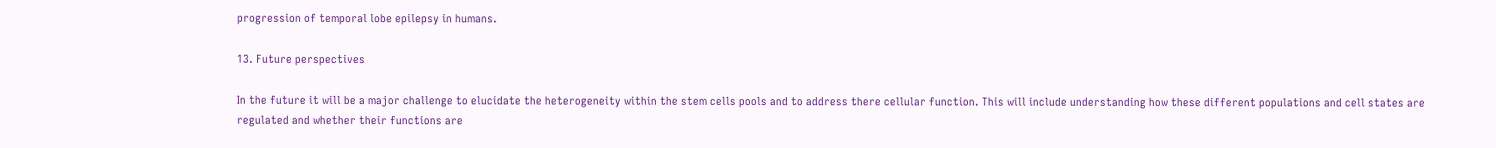progression of temporal lobe epilepsy in humans.

13. Future perspectives

In the future it will be a major challenge to elucidate the heterogeneity within the stem cells pools and to address there cellular function. This will include understanding how these different populations and cell states are regulated and whether their functions are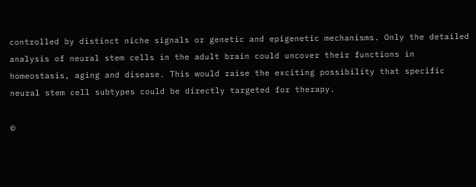controlled by distinct niche signals or genetic and epigenetic mechanisms. Only the detailed analysis of neural stem cells in the adult brain could uncover their functions in homeostasis, aging and disease. This would raise the exciting possibility that specific neural stem cell subtypes could be directly targeted for therapy.

©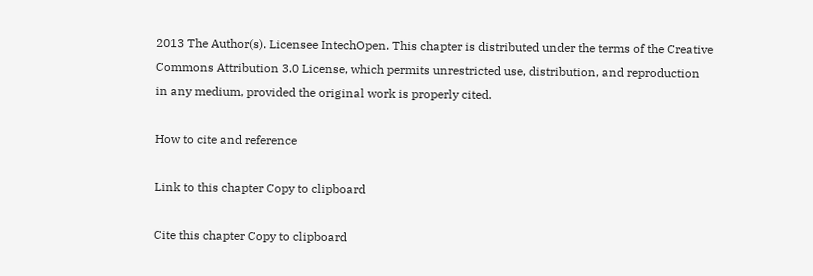2013 The Author(s). Licensee IntechOpen. This chapter is distributed under the terms of the Creative Commons Attribution 3.0 License, which permits unrestricted use, distribution, and reproduction in any medium, provided the original work is properly cited.

How to cite and reference

Link to this chapter Copy to clipboard

Cite this chapter Copy to clipboard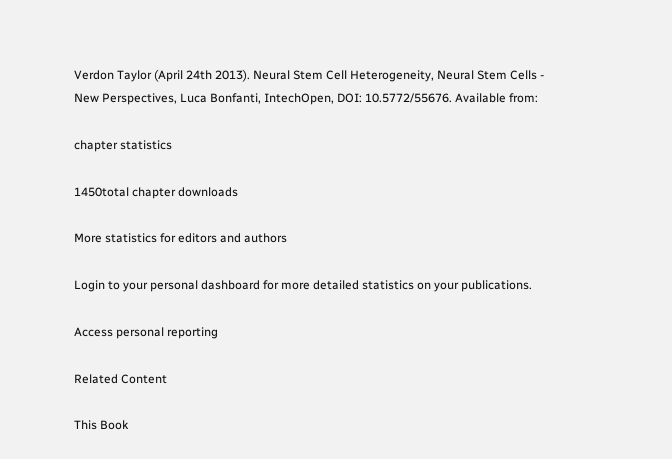Verdon Taylor (April 24th 2013). Neural Stem Cell Heterogeneity, Neural Stem Cells - New Perspectives, Luca Bonfanti, IntechOpen, DOI: 10.5772/55676. Available from:

chapter statistics

1450total chapter downloads

More statistics for editors and authors

Login to your personal dashboard for more detailed statistics on your publications.

Access personal reporting

Related Content

This Book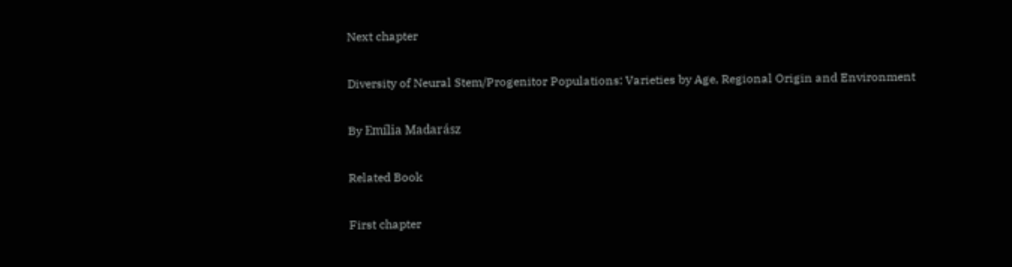Next chapter

Diversity of Neural Stem/Progenitor Populations: Varieties by Age, Regional Origin and Environment

By Emília Madarász

Related Book

First chapter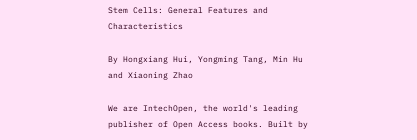Stem Cells: General Features and Characteristics

By Hongxiang Hui, Yongming Tang, Min Hu and Xiaoning Zhao

We are IntechOpen, the world's leading publisher of Open Access books. Built by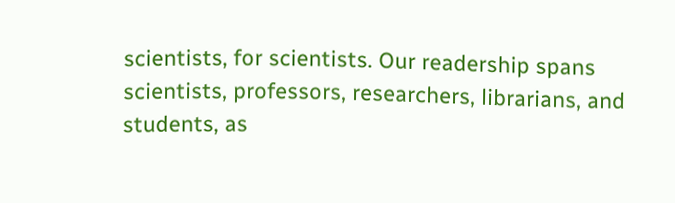scientists, for scientists. Our readership spans scientists, professors, researchers, librarians, and students, as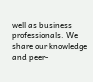well as business professionals. We share our knowledge and peer-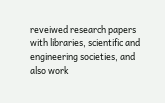reveiwed research papers with libraries, scientific and engineering societies, and also work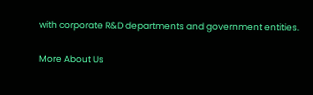with corporate R&D departments and government entities.

More About Us